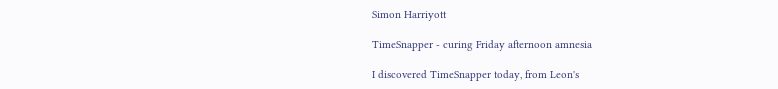Simon Harriyott

TimeSnapper - curing Friday afternoon amnesia

I discovered TimeSnapper today, from Leon's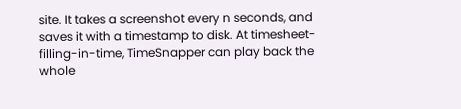site. It takes a screenshot every n seconds, and saves it with a timestamp to disk. At timesheet-filling-in-time, TimeSnapper can play back the whole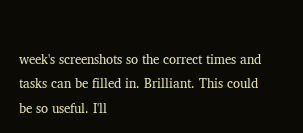week's screenshots so the correct times and tasks can be filled in. Brilliant. This could be so useful. I'll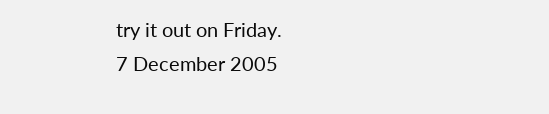try it out on Friday.
7 December 2005